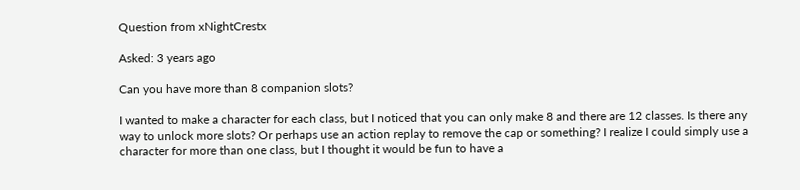Question from xNightCrestx

Asked: 3 years ago

Can you have more than 8 companion slots?

I wanted to make a character for each class, but I noticed that you can only make 8 and there are 12 classes. Is there any way to unlock more slots? Or perhaps use an action replay to remove the cap or something? I realize I could simply use a character for more than one class, but I thought it would be fun to have a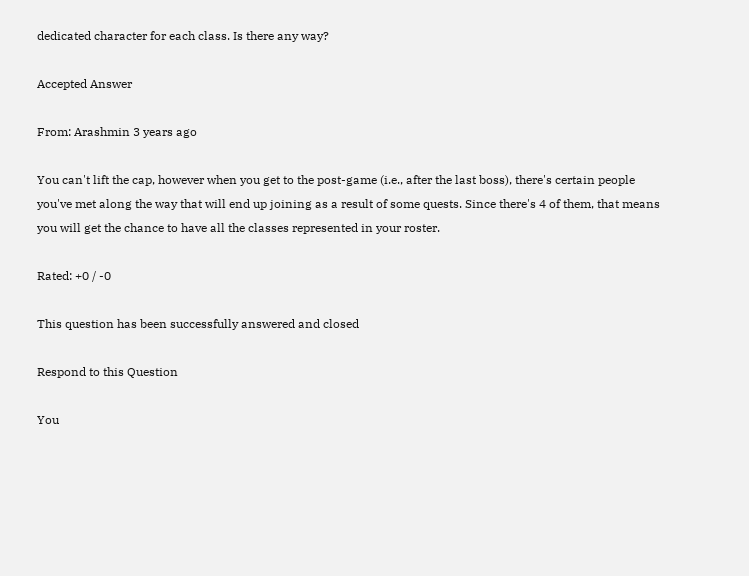dedicated character for each class. Is there any way?

Accepted Answer

From: Arashmin 3 years ago

You can't lift the cap, however when you get to the post-game (i.e., after the last boss), there's certain people you've met along the way that will end up joining as a result of some quests. Since there's 4 of them, that means you will get the chance to have all the classes represented in your roster.

Rated: +0 / -0

This question has been successfully answered and closed

Respond to this Question

You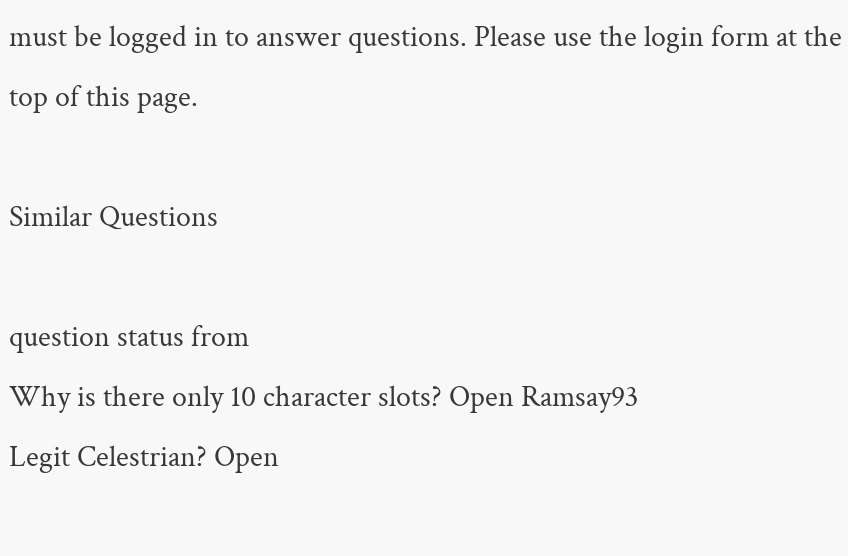must be logged in to answer questions. Please use the login form at the top of this page.

Similar Questions

question status from
Why is there only 10 character slots? Open Ramsay93
Legit Celestrian? Open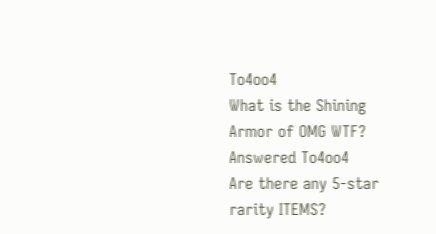To4oo4
What is the Shining Armor of OMG WTF? Answered To4oo4
Are there any 5-star rarity ITEMS?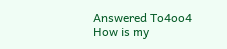Answered To4oo4
How is my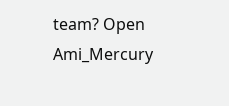team? Open Ami_Mercury